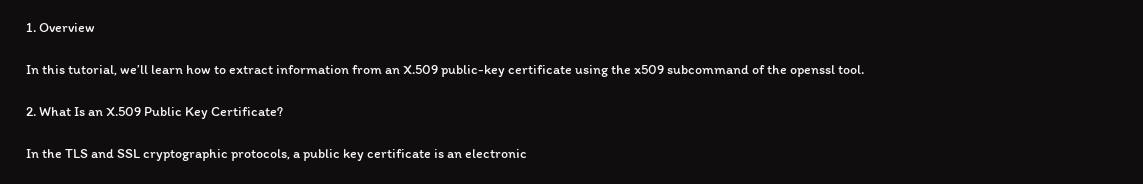1. Overview

In this tutorial, we’ll learn how to extract information from an X.509 public-key certificate using the x509 subcommand of the openssl tool.

2. What Is an X.509 Public Key Certificate?

In the TLS and SSL cryptographic protocols, a public key certificate is an electronic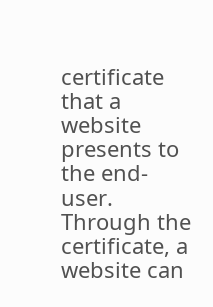certificate that a website presents to the end-user. Through the certificate, a website can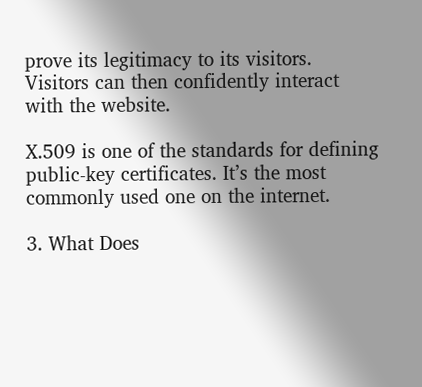prove its legitimacy to its visitors. Visitors can then confidently interact with the website.

X.509 is one of the standards for defining public-key certificates. It’s the most commonly used one on the internet.

3. What Does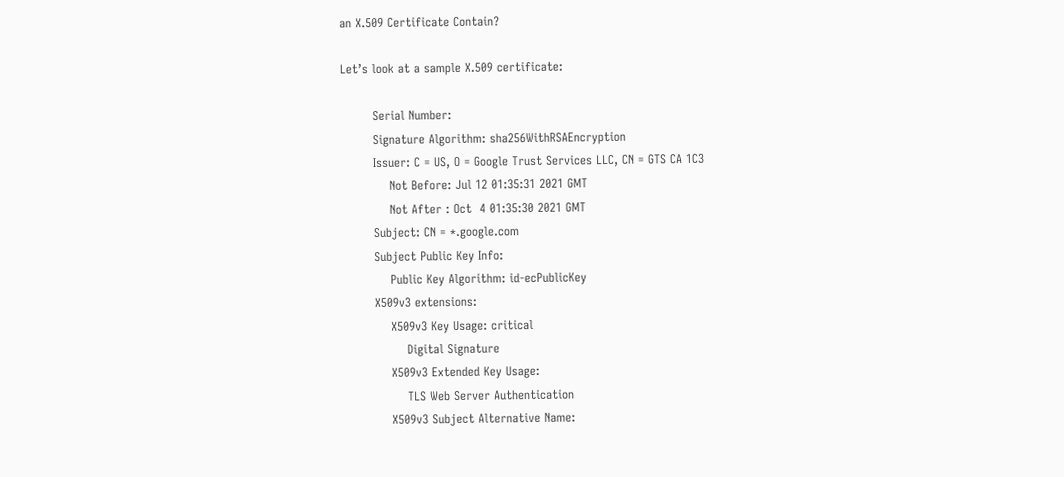an X.509 Certificate Contain?

Let’s look at a sample X.509 certificate:

        Serial Number:
        Signature Algorithm: sha256WithRSAEncryption
        Issuer: C = US, O = Google Trust Services LLC, CN = GTS CA 1C3
            Not Before: Jul 12 01:35:31 2021 GMT
            Not After : Oct  4 01:35:30 2021 GMT
        Subject: CN = *.google.com
        Subject Public Key Info:
            Public Key Algorithm: id-ecPublicKey
        X509v3 extensions:
            X509v3 Key Usage: critical
                Digital Signature
            X509v3 Extended Key Usage:
                TLS Web Server Authentication
            X509v3 Subject Alternative Name: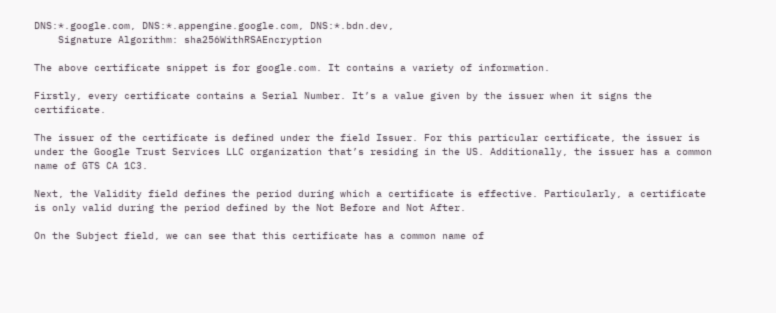DNS:*.google.com, DNS:*.appengine.google.com, DNS:*.bdn.dev,
    Signature Algorithm: sha256WithRSAEncryption

The above certificate snippet is for google.com. It contains a variety of information.

Firstly, every certificate contains a Serial Number. It’s a value given by the issuer when it signs the certificate.

The issuer of the certificate is defined under the field Issuer. For this particular certificate, the issuer is under the Google Trust Services LLC organization that’s residing in the US. Additionally, the issuer has a common name of GTS CA 1C3.

Next, the Validity field defines the period during which a certificate is effective. Particularly, a certificate is only valid during the period defined by the Not Before and Not After.

On the Subject field, we can see that this certificate has a common name of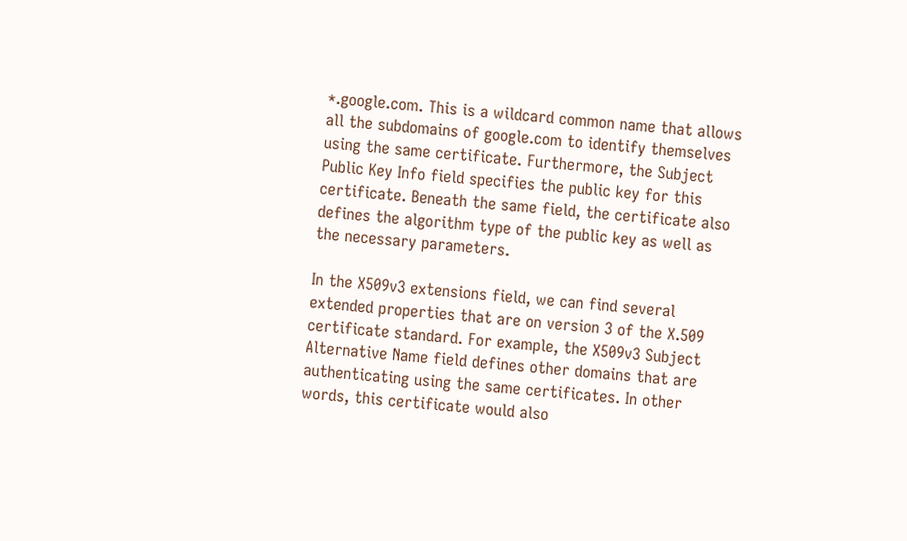*.google.com. This is a wildcard common name that allows all the subdomains of google.com to identify themselves using the same certificate. Furthermore, the Subject Public Key Info field specifies the public key for this certificate. Beneath the same field, the certificate also defines the algorithm type of the public key as well as the necessary parameters.

In the X509v3 extensions field, we can find several extended properties that are on version 3 of the X.509 certificate standard. For example, the X509v3 Subject Alternative Name field defines other domains that are authenticating using the same certificates. In other words, this certificate would also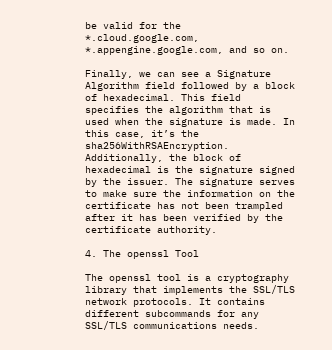be valid for the *.cloud.google.com, *.appengine.google.com, and so on.

Finally, we can see a Signature Algorithm field followed by a block of hexadecimal. This field specifies the algorithm that is used when the signature is made. In this case, it’s the sha256WithRSAEncryption. Additionally, the block of hexadecimal is the signature signed by the issuer. The signature serves to make sure the information on the certificate has not been trampled after it has been verified by the certificate authority.

4. The openssl Tool

The openssl tool is a cryptography library that implements the SSL/TLS network protocols. It contains different subcommands for any SSL/TLS communications needs.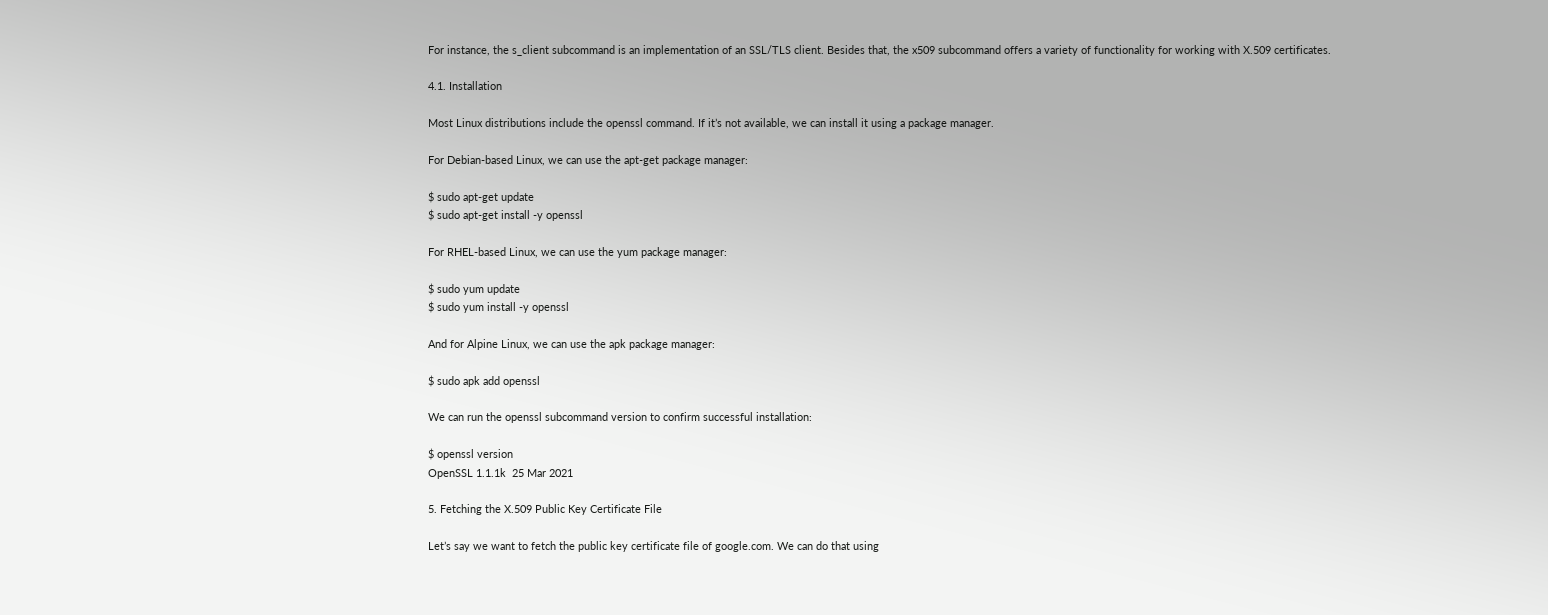For instance, the s_client subcommand is an implementation of an SSL/TLS client. Besides that, the x509 subcommand offers a variety of functionality for working with X.509 certificates.

4.1. Installation

Most Linux distributions include the openssl command. If it’s not available, we can install it using a package manager.

For Debian-based Linux, we can use the apt-get package manager:

$ sudo apt-get update
$ sudo apt-get install -y openssl

For RHEL-based Linux, we can use the yum package manager:

$ sudo yum update
$ sudo yum install -y openssl

And for Alpine Linux, we can use the apk package manager:

$ sudo apk add openssl

We can run the openssl subcommand version to confirm successful installation:

$ openssl version
OpenSSL 1.1.1k  25 Mar 2021

5. Fetching the X.509 Public Key Certificate File

Let’s say we want to fetch the public key certificate file of google.com. We can do that using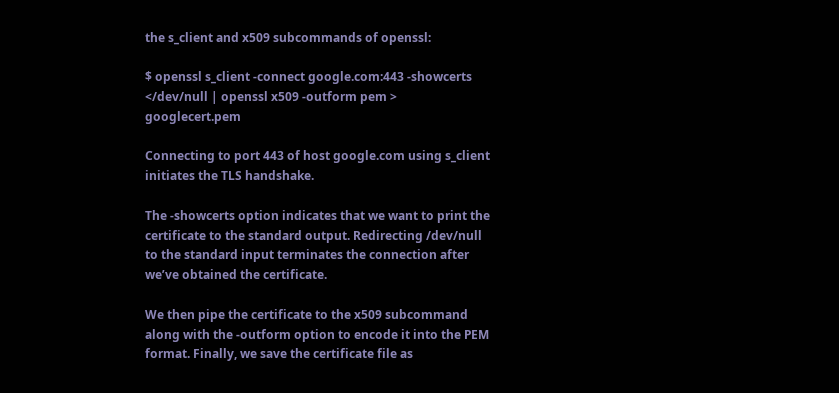the s_client and x509 subcommands of openssl:

$ openssl s_client -connect google.com:443 -showcerts </dev/null | openssl x509 -outform pem > googlecert.pem

Connecting to port 443 of host google.com using s_client initiates the TLS handshake.

The -showcerts option indicates that we want to print the certificate to the standard output. Redirecting /dev/null to the standard input terminates the connection after we’ve obtained the certificate.

We then pipe the certificate to the x509 subcommand along with the -outform option to encode it into the PEM format. Finally, we save the certificate file as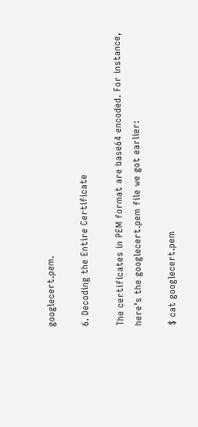googlecert.pem.

6. Decoding the Entire Certificate

The certificates in PEM format are base64 encoded. For instance, here’s the googlecert.pem file we got earlier:

$ cat googlecert.pem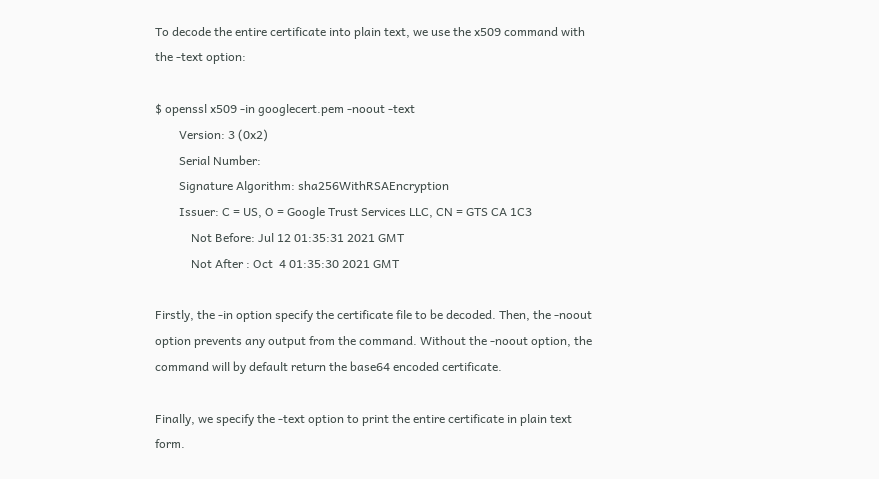To decode the entire certificate into plain text, we use the x509 command with the -text option:

$ openssl x509 -in googlecert.pem -noout -text
        Version: 3 (0x2)
        Serial Number:
        Signature Algorithm: sha256WithRSAEncryption
        Issuer: C = US, O = Google Trust Services LLC, CN = GTS CA 1C3
            Not Before: Jul 12 01:35:31 2021 GMT
            Not After : Oct  4 01:35:30 2021 GMT

Firstly, the -in option specify the certificate file to be decoded. Then, the -noout option prevents any output from the command. Without the -noout option, the command will by default return the base64 encoded certificate.

Finally, we specify the -text option to print the entire certificate in plain text form.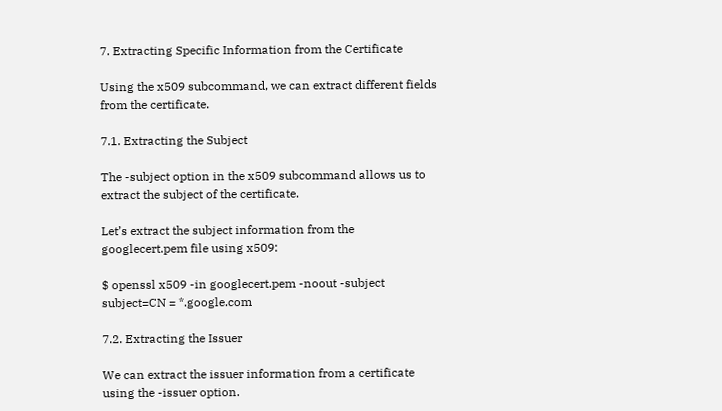7. Extracting Specific Information from the Certificate

Using the x509 subcommand, we can extract different fields from the certificate.

7.1. Extracting the Subject

The -subject option in the x509 subcommand allows us to extract the subject of the certificate.

Let’s extract the subject information from the googlecert.pem file using x509:

$ openssl x509 -in googlecert.pem -noout -subject
subject=CN = *.google.com

7.2. Extracting the Issuer

We can extract the issuer information from a certificate using the -issuer option.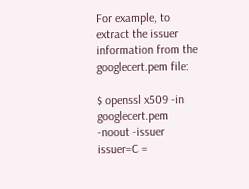For example, to extract the issuer information from the googlecert.pem file:

$ openssl x509 -in googlecert.pem -noout -issuer
issuer=C =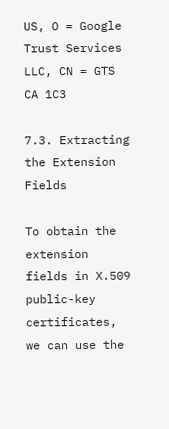US, O = Google Trust Services LLC, CN = GTS CA 1C3

7.3. Extracting the Extension Fields

To obtain the extension fields in X.509 public-key certificates, we can use the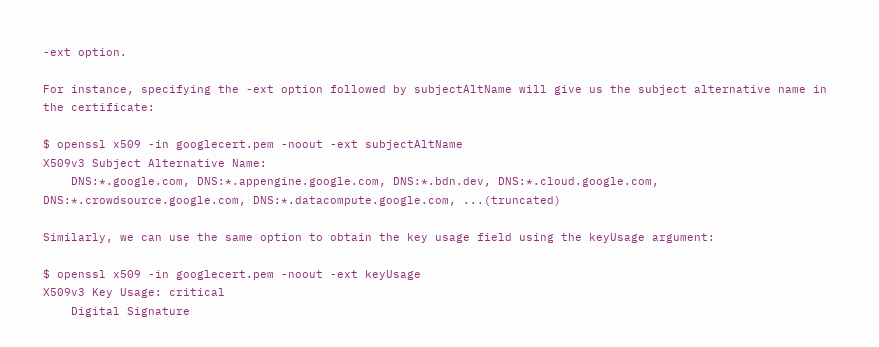-ext option.

For instance, specifying the -ext option followed by subjectAltName will give us the subject alternative name in the certificate:

$ openssl x509 -in googlecert.pem -noout -ext subjectAltName
X509v3 Subject Alternative Name:
    DNS:*.google.com, DNS:*.appengine.google.com, DNS:*.bdn.dev, DNS:*.cloud.google.com, DNS:*.crowdsource.google.com, DNS:*.datacompute.google.com, ...(truncated)

Similarly, we can use the same option to obtain the key usage field using the keyUsage argument:

$ openssl x509 -in googlecert.pem -noout -ext keyUsage
X509v3 Key Usage: critical
    Digital Signature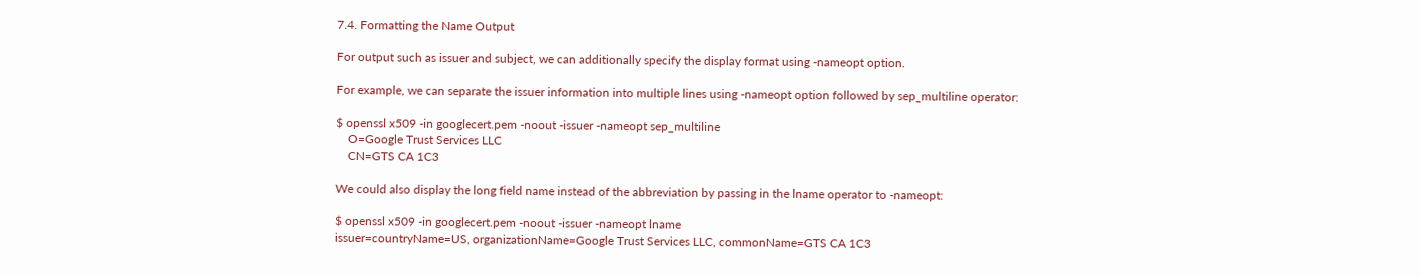7.4. Formatting the Name Output

For output such as issuer and subject, we can additionally specify the display format using -nameopt option.

For example, we can separate the issuer information into multiple lines using -nameopt option followed by sep_multiline operator:

$ openssl x509 -in googlecert.pem -noout -issuer -nameopt sep_multiline
    O=Google Trust Services LLC
    CN=GTS CA 1C3

We could also display the long field name instead of the abbreviation by passing in the lname operator to -nameopt:

$ openssl x509 -in googlecert.pem -noout -issuer -nameopt lname
issuer=countryName=US, organizationName=Google Trust Services LLC, commonName=GTS CA 1C3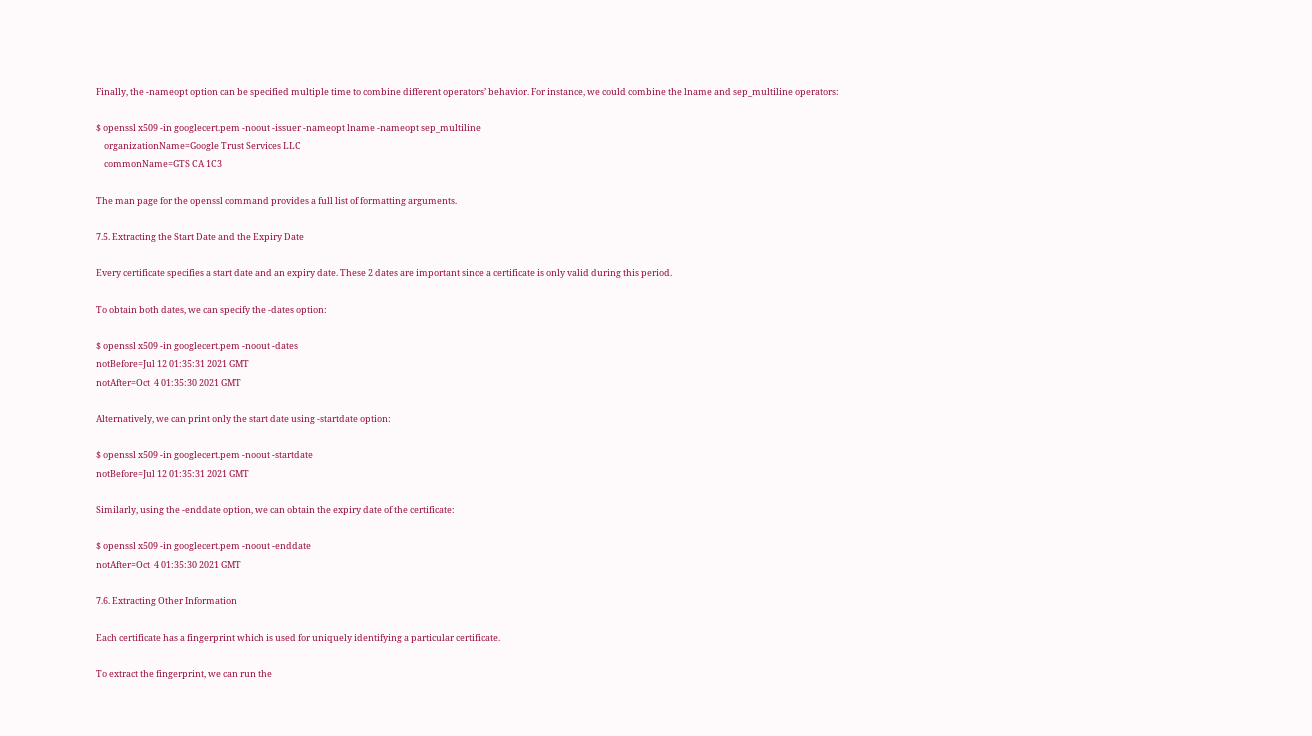Finally, the -nameopt option can be specified multiple time to combine different operators’ behavior. For instance, we could combine the lname and sep_multiline operators:

$ openssl x509 -in googlecert.pem -noout -issuer -nameopt lname -nameopt sep_multiline
    organizationName=Google Trust Services LLC
    commonName=GTS CA 1C3

The man page for the openssl command provides a full list of formatting arguments.

7.5. Extracting the Start Date and the Expiry Date

Every certificate specifies a start date and an expiry date. These 2 dates are important since a certificate is only valid during this period.

To obtain both dates, we can specify the -dates option:

$ openssl x509 -in googlecert.pem -noout -dates
notBefore=Jul 12 01:35:31 2021 GMT
notAfter=Oct  4 01:35:30 2021 GMT

Alternatively, we can print only the start date using -startdate option:

$ openssl x509 -in googlecert.pem -noout -startdate
notBefore=Jul 12 01:35:31 2021 GMT

Similarly, using the -enddate option, we can obtain the expiry date of the certificate:

$ openssl x509 -in googlecert.pem -noout -enddate
notAfter=Oct  4 01:35:30 2021 GMT

7.6. Extracting Other Information

Each certificate has a fingerprint which is used for uniquely identifying a particular certificate.

To extract the fingerprint, we can run the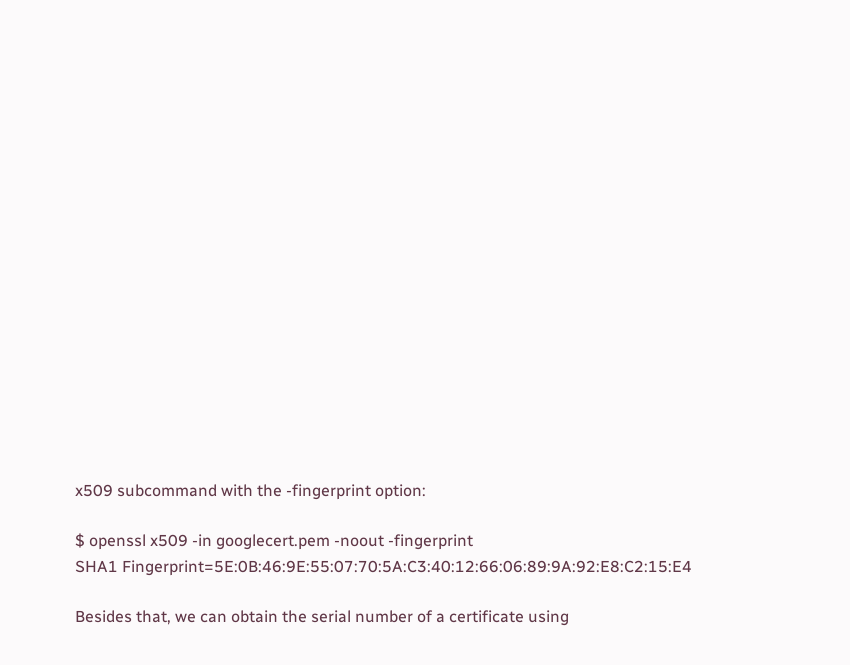x509 subcommand with the -fingerprint option:

$ openssl x509 -in googlecert.pem -noout -fingerprint
SHA1 Fingerprint=5E:0B:46:9E:55:07:70:5A:C3:40:12:66:06:89:9A:92:E8:C2:15:E4

Besides that, we can obtain the serial number of a certificate using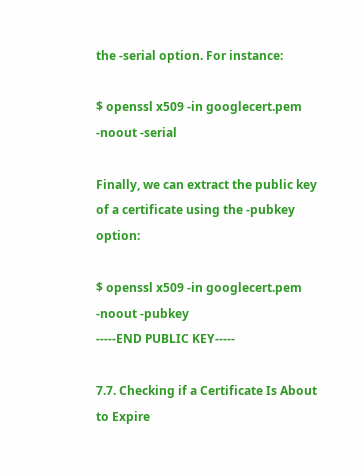the -serial option. For instance:

$ openssl x509 -in googlecert.pem -noout -serial

Finally, we can extract the public key of a certificate using the -pubkey option:

$ openssl x509 -in googlecert.pem -noout -pubkey
-----END PUBLIC KEY-----

7.7. Checking if a Certificate Is About to Expire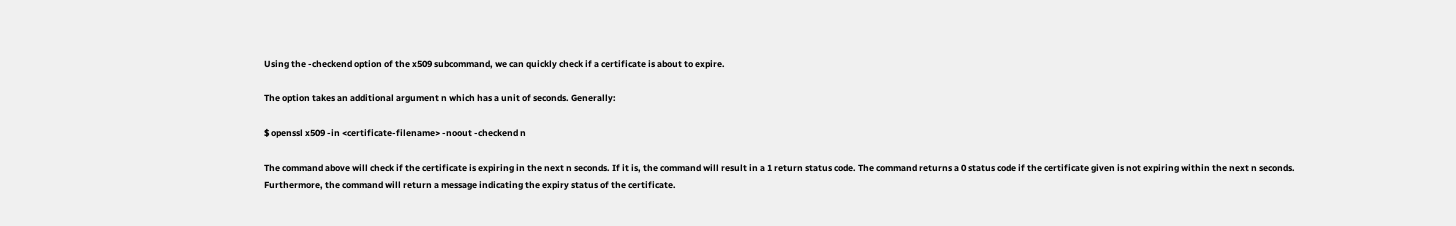Using the -checkend option of the x509 subcommand, we can quickly check if a certificate is about to expire.

The option takes an additional argument n which has a unit of seconds. Generally:

$ openssl x509 -in <certificate-filename> -noout -checkend n

The command above will check if the certificate is expiring in the next n seconds. If it is, the command will result in a 1 return status code. The command returns a 0 status code if the certificate given is not expiring within the next n seconds. Furthermore, the command will return a message indicating the expiry status of the certificate.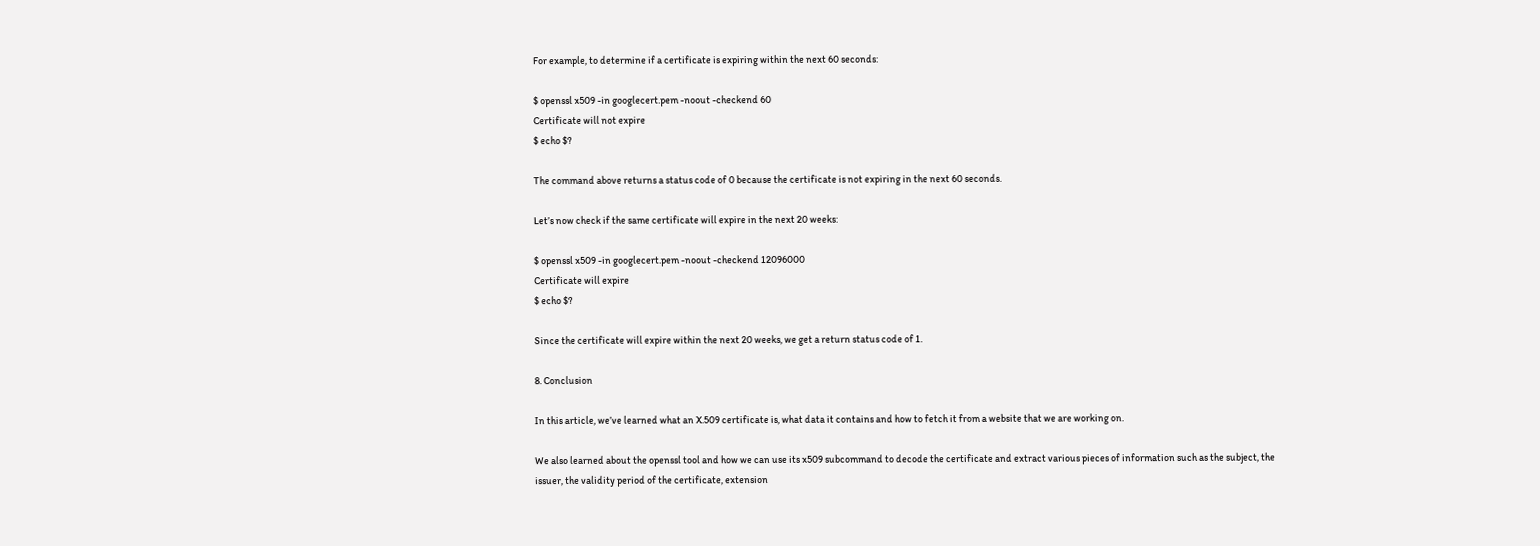For example, to determine if a certificate is expiring within the next 60 seconds:

$ openssl x509 -in googlecert.pem -noout -checkend 60
Certificate will not expire
$ echo $?

The command above returns a status code of 0 because the certificate is not expiring in the next 60 seconds.

Let’s now check if the same certificate will expire in the next 20 weeks:

$ openssl x509 -in googlecert.pem -noout -checkend 12096000
Certificate will expire
$ echo $?

Since the certificate will expire within the next 20 weeks, we get a return status code of 1.

8. Conclusion

In this article, we’ve learned what an X.509 certificate is, what data it contains and how to fetch it from a website that we are working on.

We also learned about the openssl tool and how we can use its x509 subcommand to decode the certificate and extract various pieces of information such as the subject, the issuer, the validity period of the certificate, extension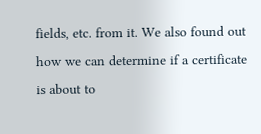fields, etc. from it. We also found out how we can determine if a certificate is about to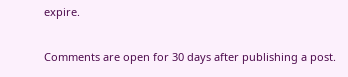expire.

Comments are open for 30 days after publishing a post.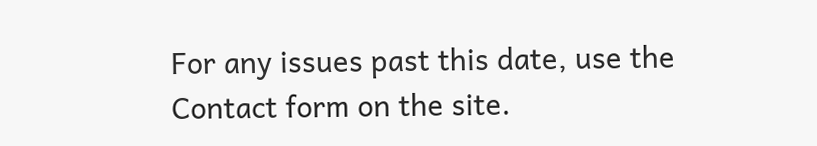For any issues past this date, use the Contact form on the site.